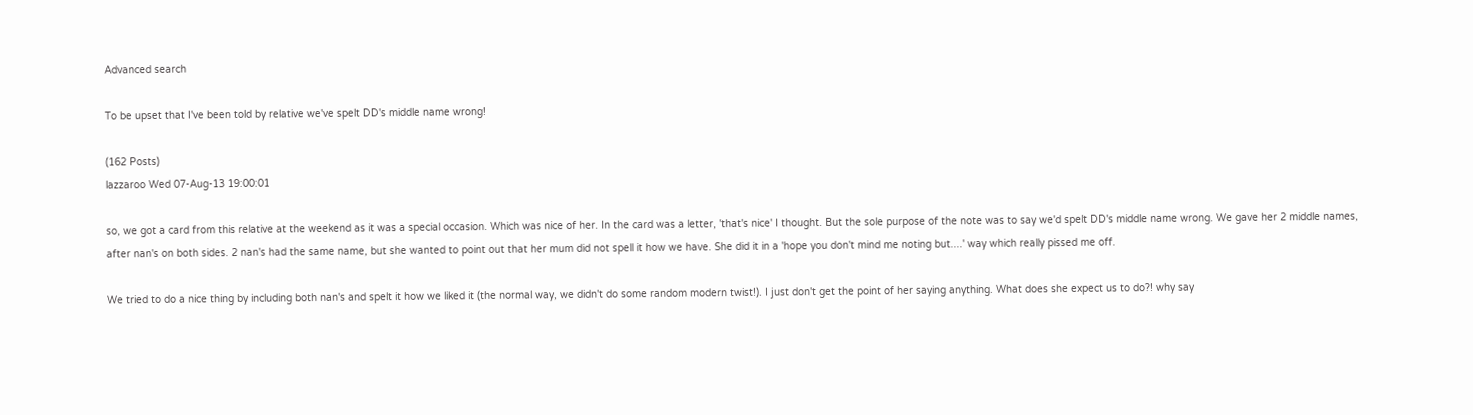Advanced search

To be upset that I've been told by relative we've spelt DD's middle name wrong!

(162 Posts)
lazzaroo Wed 07-Aug-13 19:00:01

so, we got a card from this relative at the weekend as it was a special occasion. Which was nice of her. In the card was a letter, 'that's nice' I thought. But the sole purpose of the note was to say we'd spelt DD's middle name wrong. We gave her 2 middle names, after nan's on both sides. 2 nan's had the same name, but she wanted to point out that her mum did not spell it how we have. She did it in a 'hope you don't mind me noting but....' way which really pissed me off.

We tried to do a nice thing by including both nan's and spelt it how we liked it (the normal way, we didn't do some random modern twist!). I just don't get the point of her saying anything. What does she expect us to do?! why say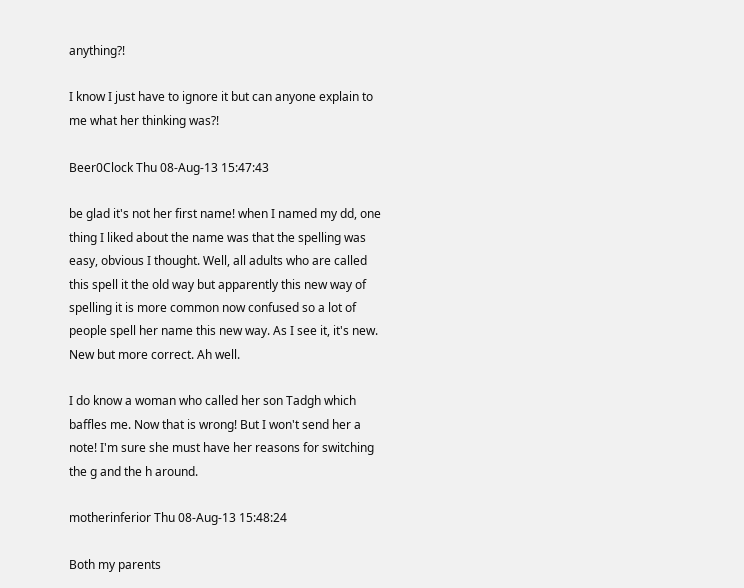anything?!

I know I just have to ignore it but can anyone explain to me what her thinking was?!

Beer0Clock Thu 08-Aug-13 15:47:43

be glad it's not her first name! when I named my dd, one thing I liked about the name was that the spelling was easy, obvious I thought. Well, all adults who are called this spell it the old way but apparently this new way of spelling it is more common now confused so a lot of people spell her name this new way. As I see it, it's new. New but more correct. Ah well.

I do know a woman who called her son Tadgh which baffles me. Now that is wrong! But I won't send her a note! I'm sure she must have her reasons for switching the g and the h around.

motherinferior Thu 08-Aug-13 15:48:24

Both my parents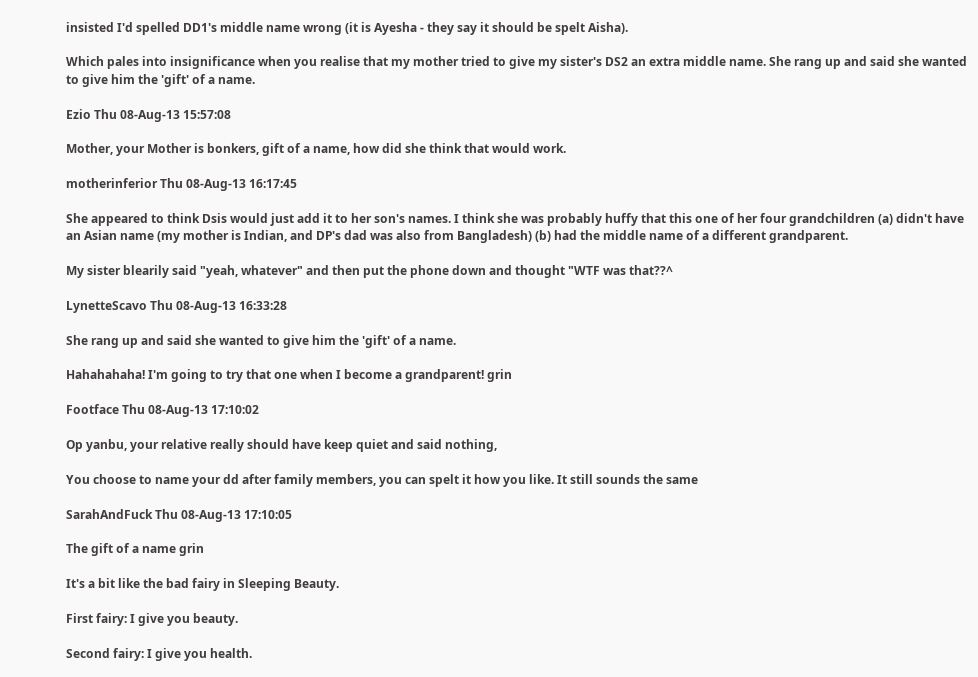insisted I'd spelled DD1's middle name wrong (it is Ayesha - they say it should be spelt Aisha).

Which pales into insignificance when you realise that my mother tried to give my sister's DS2 an extra middle name. She rang up and said she wanted to give him the 'gift' of a name.

Ezio Thu 08-Aug-13 15:57:08

Mother, your Mother is bonkers, gift of a name, how did she think that would work.

motherinferior Thu 08-Aug-13 16:17:45

She appeared to think Dsis would just add it to her son's names. I think she was probably huffy that this one of her four grandchildren (a) didn't have an Asian name (my mother is Indian, and DP's dad was also from Bangladesh) (b) had the middle name of a different grandparent.

My sister blearily said "yeah, whatever" and then put the phone down and thought "WTF was that??^

LynetteScavo Thu 08-Aug-13 16:33:28

She rang up and said she wanted to give him the 'gift' of a name.

Hahahahaha! I'm going to try that one when I become a grandparent! grin

Footface Thu 08-Aug-13 17:10:02

Op yanbu, your relative really should have keep quiet and said nothing,

You choose to name your dd after family members, you can spelt it how you like. It still sounds the same

SarahAndFuck Thu 08-Aug-13 17:10:05

The gift of a name grin

It's a bit like the bad fairy in Sleeping Beauty.

First fairy: I give you beauty.

Second fairy: I give you health.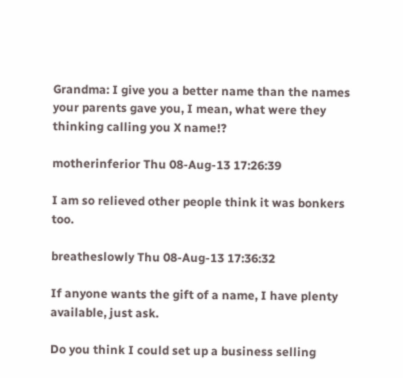Grandma: I give you a better name than the names your parents gave you, I mean, what were they thinking calling you X name!?

motherinferior Thu 08-Aug-13 17:26:39

I am so relieved other people think it was bonkers too.

breatheslowly Thu 08-Aug-13 17:36:32

If anyone wants the gift of a name, I have plenty available, just ask.

Do you think I could set up a business selling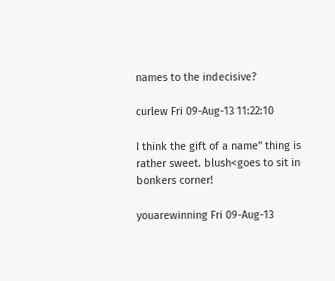names to the indecisive?

curlew Fri 09-Aug-13 11:22:10

I think the gift of a name" thing is rather sweet. blush<goes to sit in bonkers corner!

youarewinning Fri 09-Aug-13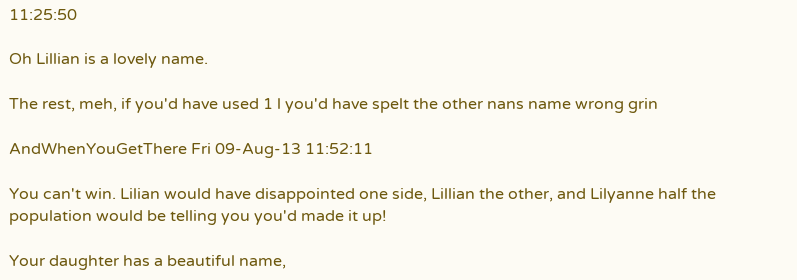11:25:50

Oh Lillian is a lovely name.

The rest, meh, if you'd have used 1 l you'd have spelt the other nans name wrong grin

AndWhenYouGetThere Fri 09-Aug-13 11:52:11

You can't win. Lilian would have disappointed one side, Lillian the other, and Lilyanne half the population would be telling you you'd made it up!

Your daughter has a beautiful name,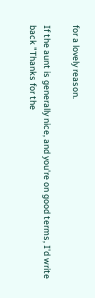for a lovely reason.

If the aunt is generally nice, and you're on good terms, I'd write back "Thanks for the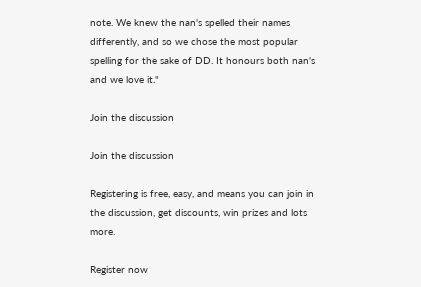note. We knew the nan's spelled their names differently, and so we chose the most popular spelling for the sake of DD. It honours both nan's and we love it."

Join the discussion

Join the discussion

Registering is free, easy, and means you can join in the discussion, get discounts, win prizes and lots more.

Register now